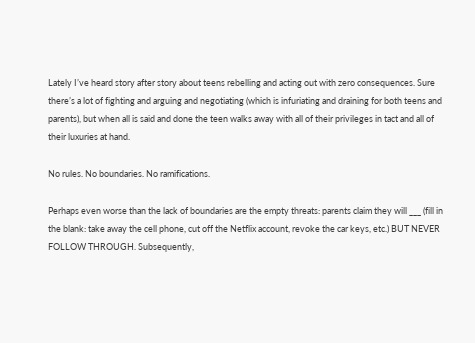Lately I’ve heard story after story about teens rebelling and acting out with zero consequences. Sure there’s a lot of fighting and arguing and negotiating (which is infuriating and draining for both teens and parents), but when all is said and done the teen walks away with all of their privileges in tact and all of their luxuries at hand.

No rules. No boundaries. No ramifications.

Perhaps even worse than the lack of boundaries are the empty threats: parents claim they will ___ (fill in the blank: take away the cell phone, cut off the Netflix account, revoke the car keys, etc.) BUT NEVER FOLLOW THROUGH. Subsequently,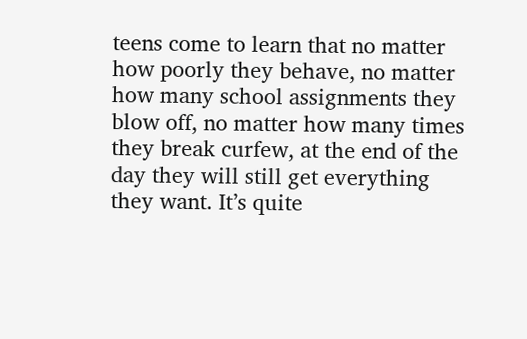teens come to learn that no matter how poorly they behave, no matter how many school assignments they blow off, no matter how many times they break curfew, at the end of the day they will still get everything they want. It’s quite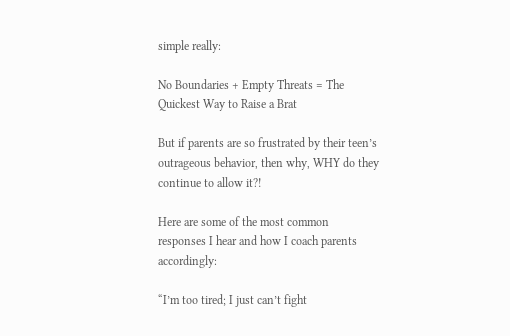simple really:

No Boundaries + Empty Threats = The Quickest Way to Raise a Brat

But if parents are so frustrated by their teen’s outrageous behavior, then why, WHY do they continue to allow it?!

Here are some of the most common responses I hear and how I coach parents accordingly:

“I’m too tired; I just can’t fight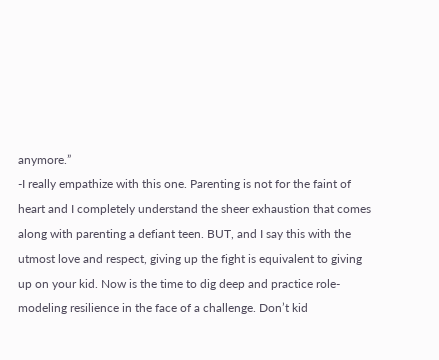anymore.”
-I really empathize with this one. Parenting is not for the faint of heart and I completely understand the sheer exhaustion that comes along with parenting a defiant teen. BUT, and I say this with the utmost love and respect, giving up the fight is equivalent to giving up on your kid. Now is the time to dig deep and practice role-modeling resilience in the face of a challenge. Don’t kid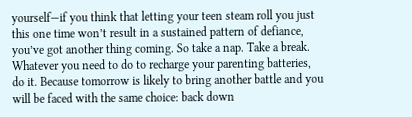yourself—if you think that letting your teen steam roll you just this one time won’t result in a sustained pattern of defiance, you’ve got another thing coming. So take a nap. Take a break. Whatever you need to do to recharge your parenting batteries, do it. Because tomorrow is likely to bring another battle and you will be faced with the same choice: back down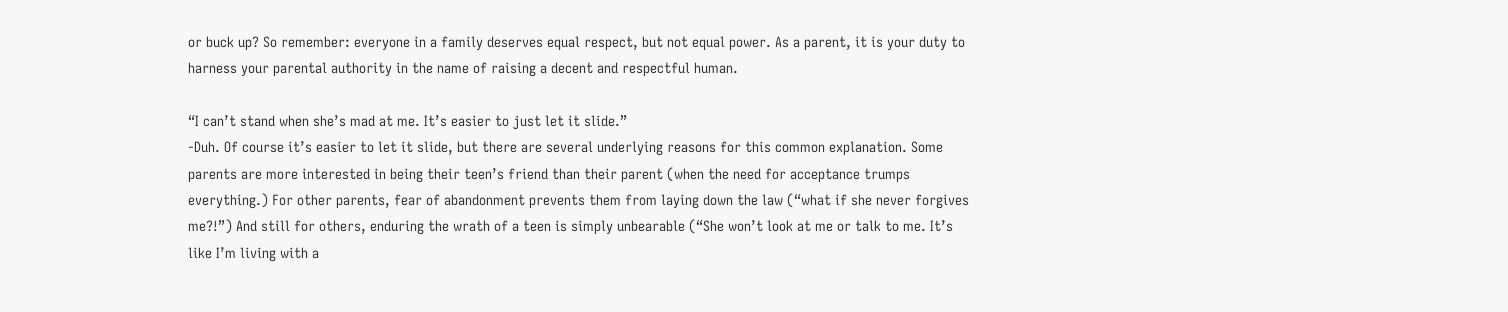or buck up? So remember: everyone in a family deserves equal respect, but not equal power. As a parent, it is your duty to harness your parental authority in the name of raising a decent and respectful human.

“I can’t stand when she’s mad at me. It’s easier to just let it slide.”
-Duh. Of course it’s easier to let it slide, but there are several underlying reasons for this common explanation. Some parents are more interested in being their teen’s friend than their parent (when the need for acceptance trumps everything.) For other parents, fear of abandonment prevents them from laying down the law (“what if she never forgives me?!”) And still for others, enduring the wrath of a teen is simply unbearable (“She won’t look at me or talk to me. It’s like I’m living with a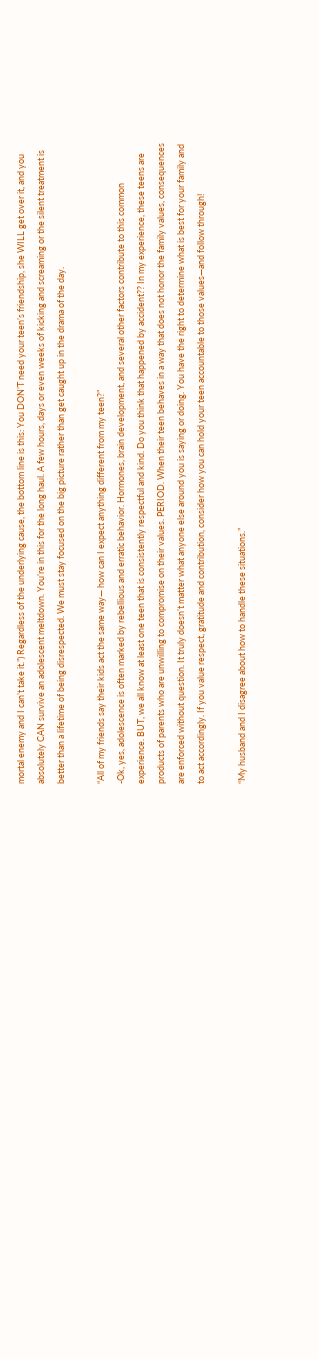mortal enemy and I can’t take it.”) Regardless of the underlying cause, the bottom line is this: You DON’T need your teen’s friendship, she WILL get over it, and you absolutely CAN survive an adolescent meltdown. You’re in this for the long haul. A few hours, days or even weeks of kicking and screaming or the silent treatment is better than a lifetime of being disrespected. We must stay focused on the big picture rather than get caught up in the drama of the day.

“All of my friends say their kids act the same way— how can I expect anything different from my teen?”
-Ok, yes, adolescence is often marked by rebellious and erratic behavior. Hormones, brain development, and several other factors contribute to this common experience. BUT, we all know at least one teen that is consistently respectful and kind. Do you think that happened by accident?? In my experience, these teens are products of parents who are unwilling to compromise on their values. PERIOD. When their teen behaves in a way that does not honor the family values, consequences are enforced without question. It truly doesn’t matter what anyone else around you is saying or doing. You have the right to determine what is best for your family and to act accordingly. If you value respect, gratitude and contribution, consider how you can hold your teen accountable to those values—and follow through!

“My husband and I disagree about how to handle these situations.”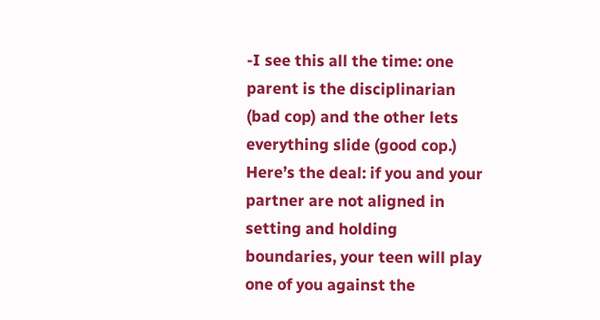-I see this all the time: one parent is the disciplinarian (bad cop) and the other lets everything slide (good cop.) Here’s the deal: if you and your partner are not aligned in setting and holding boundaries, your teen will play one of you against the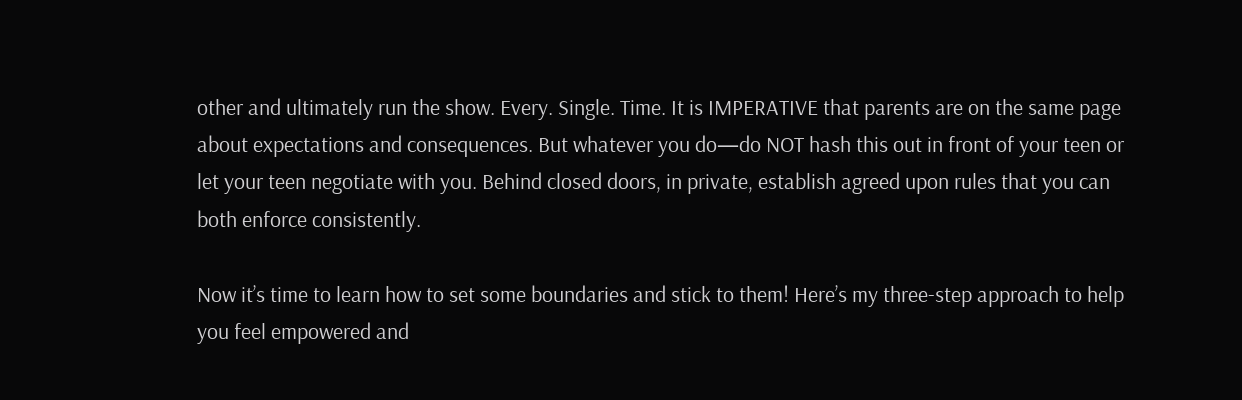other and ultimately run the show. Every. Single. Time. It is IMPERATIVE that parents are on the same page about expectations and consequences. But whatever you do—do NOT hash this out in front of your teen or let your teen negotiate with you. Behind closed doors, in private, establish agreed upon rules that you can both enforce consistently.

Now it’s time to learn how to set some boundaries and stick to them! Here’s my three-step approach to help you feel empowered and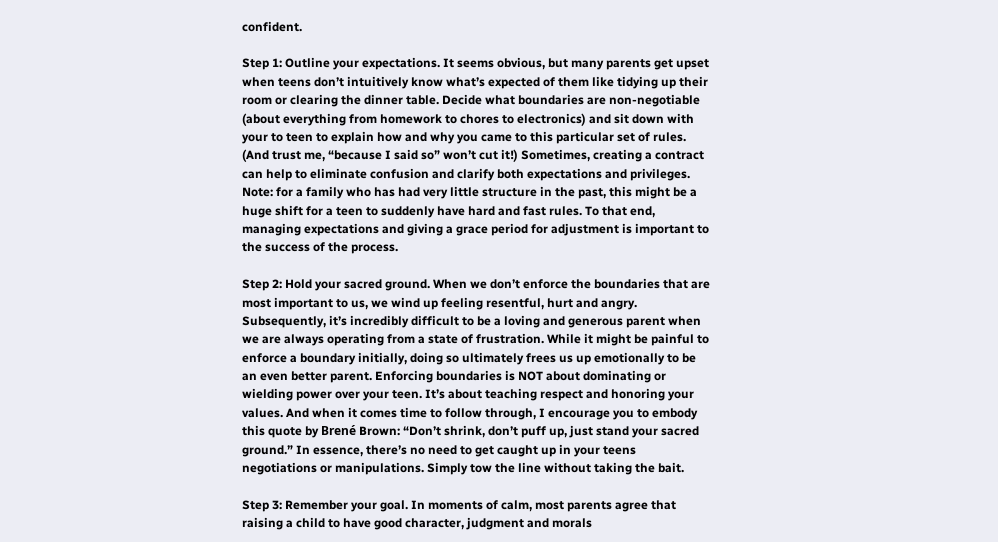confident.

Step 1: Outline your expectations. It seems obvious, but many parents get upset when teens don’t intuitively know what’s expected of them like tidying up their room or clearing the dinner table. Decide what boundaries are non-negotiable (about everything from homework to chores to electronics) and sit down with your to teen to explain how and why you came to this particular set of rules. (And trust me, “because I said so” won’t cut it!) Sometimes, creating a contract can help to eliminate confusion and clarify both expectations and privileges. Note: for a family who has had very little structure in the past, this might be a huge shift for a teen to suddenly have hard and fast rules. To that end, managing expectations and giving a grace period for adjustment is important to the success of the process.

Step 2: Hold your sacred ground. When we don’t enforce the boundaries that are most important to us, we wind up feeling resentful, hurt and angry. Subsequently, it’s incredibly difficult to be a loving and generous parent when we are always operating from a state of frustration. While it might be painful to enforce a boundary initially, doing so ultimately frees us up emotionally to be an even better parent. Enforcing boundaries is NOT about dominating or wielding power over your teen. It’s about teaching respect and honoring your values. And when it comes time to follow through, I encourage you to embody this quote by Brené Brown: “Don’t shrink, don’t puff up, just stand your sacred ground.” In essence, there’s no need to get caught up in your teens negotiations or manipulations. Simply tow the line without taking the bait.

Step 3: Remember your goal. In moments of calm, most parents agree that raising a child to have good character, judgment and morals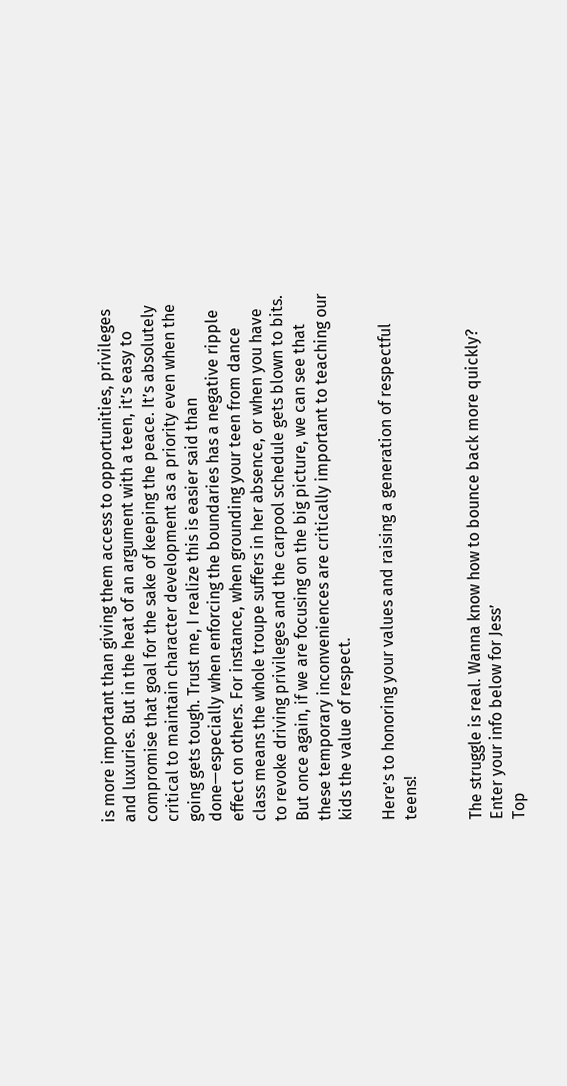is more important than giving them access to opportunities, privileges and luxuries. But in the heat of an argument with a teen, it’s easy to compromise that goal for the sake of keeping the peace. It’s absolutely critical to maintain character development as a priority even when the going gets tough. Trust me, I realize this is easier said than done—especially when enforcing the boundaries has a negative ripple effect on others. For instance, when grounding your teen from dance class means the whole troupe suffers in her absence, or when you have to revoke driving privileges and the carpool schedule gets blown to bits. But once again, if we are focusing on the big picture, we can see that these temporary inconveniences are critically important to teaching our kids the value of respect.

Here’s to honoring your values and raising a generation of respectful teens!


The struggle is real. Wanna know how to bounce back more quickly?
Enter your info below for Jess’
Top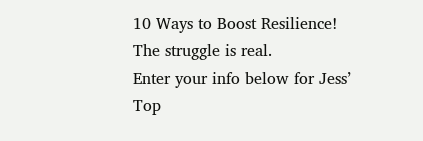10 Ways to Boost Resilience!
The struggle is real.
Enter your info below for Jess’
Top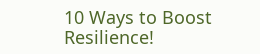10 Ways to Boost Resilience!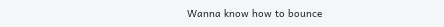Wanna know how to bounce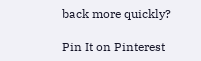back more quickly?

Pin It on Pinterest